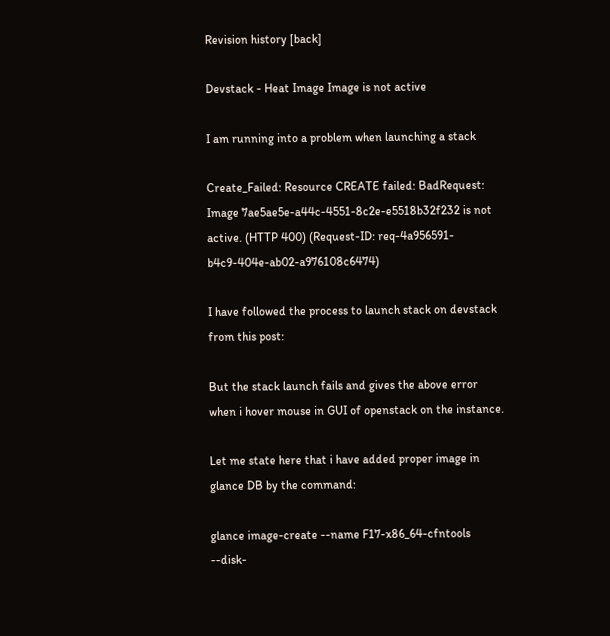Revision history [back]

Devstack - Heat Image Image is not active

I am running into a problem when launching a stack

Create_Failed: Resource CREATE failed: BadRequest: Image 7ae5ae5e-a44c-4551-8c2e-e5518b32f232 is not active. (HTTP 400) (Request-ID: req-4a956591-b4c9-404e-ab02-a976108c6474)

I have followed the process to launch stack on devstack from this post:

But the stack launch fails and gives the above error when i hover mouse in GUI of openstack on the instance.

Let me state here that i have added proper image in glance DB by the command:

glance image-create --name F17-x86_64-cfntools --disk-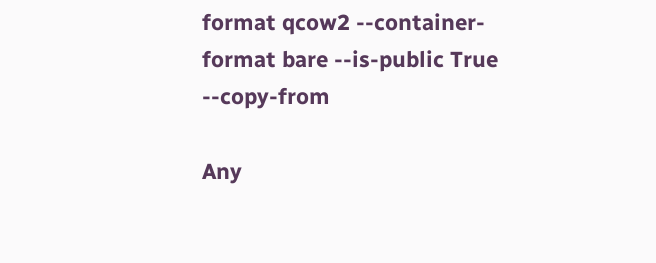format qcow2 --container-format bare --is-public True --copy-from

Any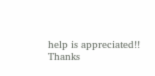help is appreciated!! Thanks